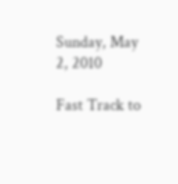Sunday, May 2, 2010

Fast Track to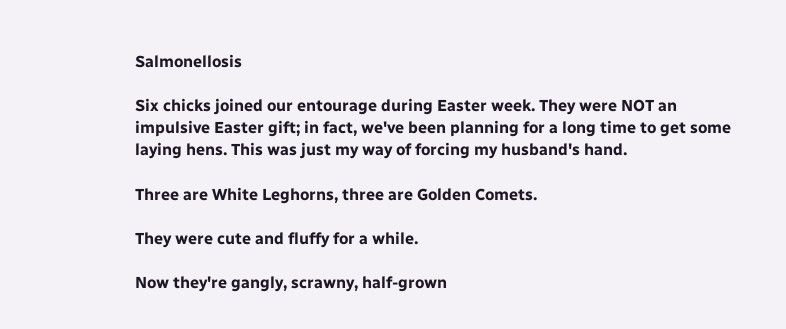Salmonellosis

Six chicks joined our entourage during Easter week. They were NOT an impulsive Easter gift; in fact, we've been planning for a long time to get some laying hens. This was just my way of forcing my husband's hand.

Three are White Leghorns, three are Golden Comets.

They were cute and fluffy for a while.

Now they're gangly, scrawny, half-grown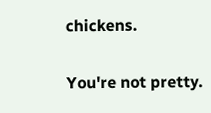chickens.

You're not pretty.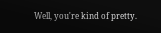Well, you're kind of pretty.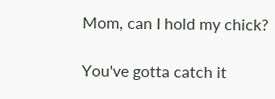Mom, can I hold my chick?

You've gotta catch it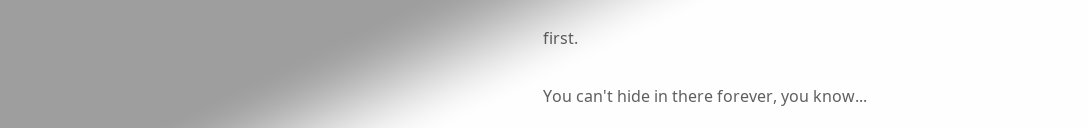first.

You can't hide in there forever, you know...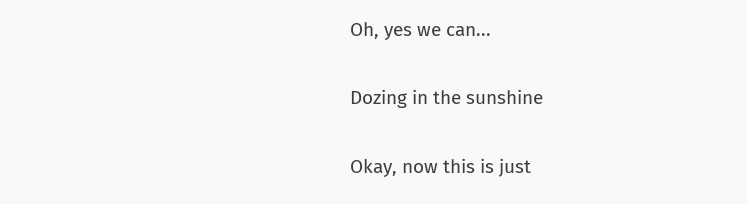Oh, yes we can...

Dozing in the sunshine

Okay, now this is just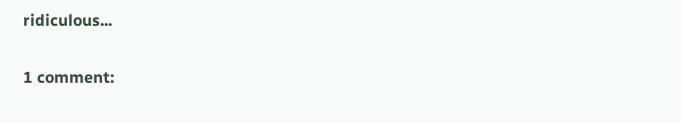ridiculous...

1 comment: